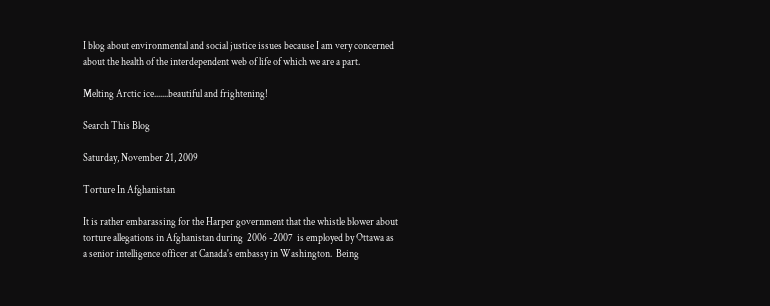I blog about environmental and social justice issues because I am very concerned about the health of the interdependent web of life of which we are a part.

Melting Arctic ice.......beautiful and frightening!

Search This Blog

Saturday, November 21, 2009

Torture In Afghanistan

It is rather embarassing for the Harper government that the whistle blower about torture allegations in Afghanistan during  2006 -2007  is employed by Ottawa as a senior intelligence officer at Canada's embassy in Washington.  Being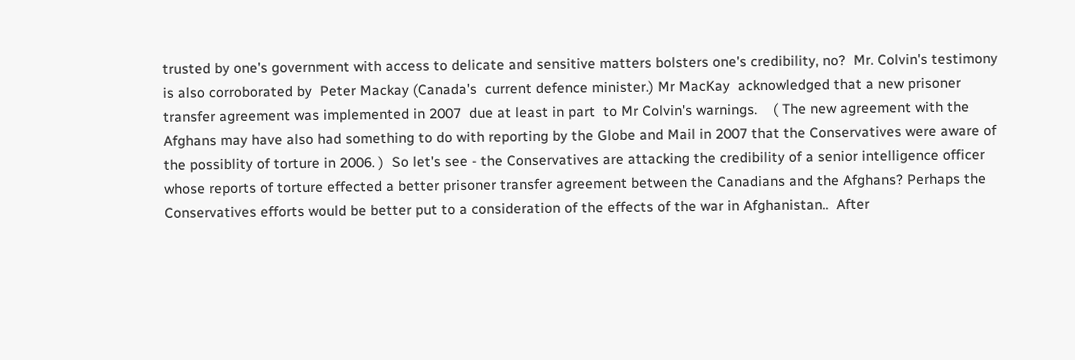trusted by one's government with access to delicate and sensitive matters bolsters one's credibility, no?  Mr. Colvin's testimony is also corroborated by  Peter Mackay (Canada's  current defence minister.) Mr MacKay  acknowledged that a new prisoner transfer agreement was implemented in 2007  due at least in part  to Mr Colvin's warnings.    ( The new agreement with the Afghans may have also had something to do with reporting by the Globe and Mail in 2007 that the Conservatives were aware of the possiblity of torture in 2006. )  So let's see - the Conservatives are attacking the credibility of a senior intelligence officer whose reports of torture effected a better prisoner transfer agreement between the Canadians and the Afghans? Perhaps the Conservatives efforts would be better put to a consideration of the effects of the war in Afghanistan..  After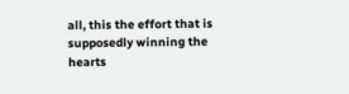all, this the effort that is supposedly winning the hearts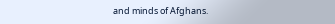and minds of Afghans.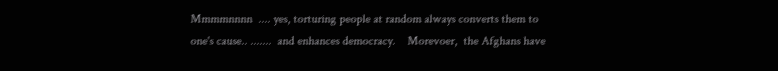Mmmmnnnn  .... yes, torturing people at random always converts them to one's cause.. .......  and enhances democracy.    Morevoer,  the Afghans have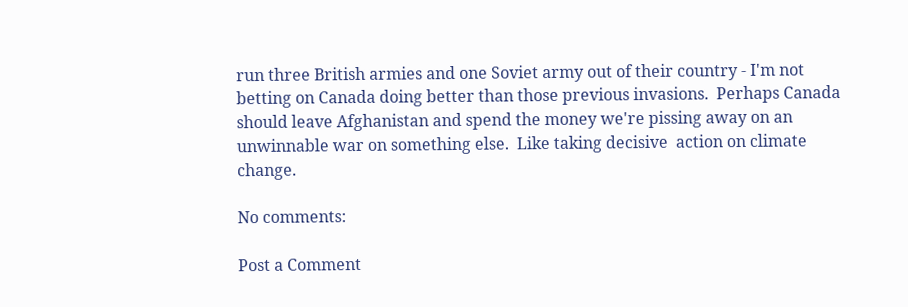run three British armies and one Soviet army out of their country - I'm not betting on Canada doing better than those previous invasions.  Perhaps Canada  should leave Afghanistan and spend the money we're pissing away on an unwinnable war on something else.  Like taking decisive  action on climate change.

No comments:

Post a Comment